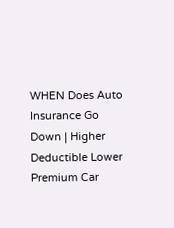WHEN Does Auto Insurance Go Down | Higher Deductible Lower Premium Car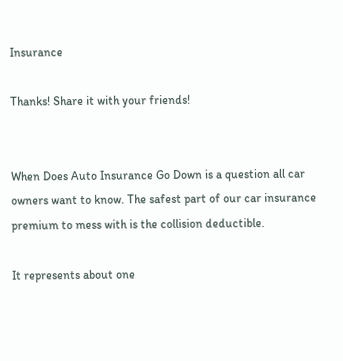Insurance

Thanks! Share it with your friends!


When Does Auto Insurance Go Down is a question all car owners want to know. The safest part of our car insurance premium to mess with is the collision deductible.

It represents about one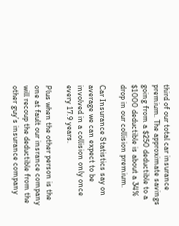third of our total car insurance premium. The approximate savings going from a $250 deductible to a $1000 deductible is about a 34% drop in our collision premium.

Car Insurance Statistics say on average we can expect to be involved in a collision only once every 17.9 years.

Plus when the other person is the one at fault our insrance company will recoup the deductible from the other guy’s insurance company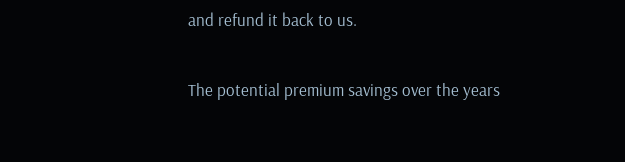and refund it back to us.

The potential premium savings over the years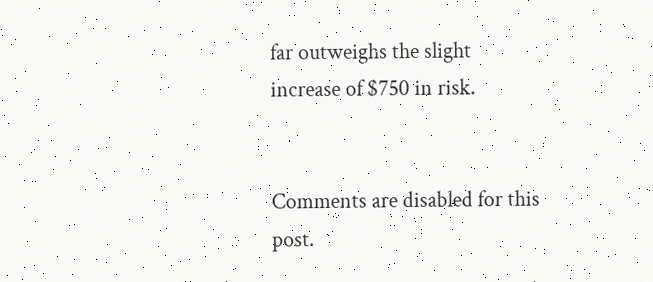far outweighs the slight increase of $750 in risk.


Comments are disabled for this post.